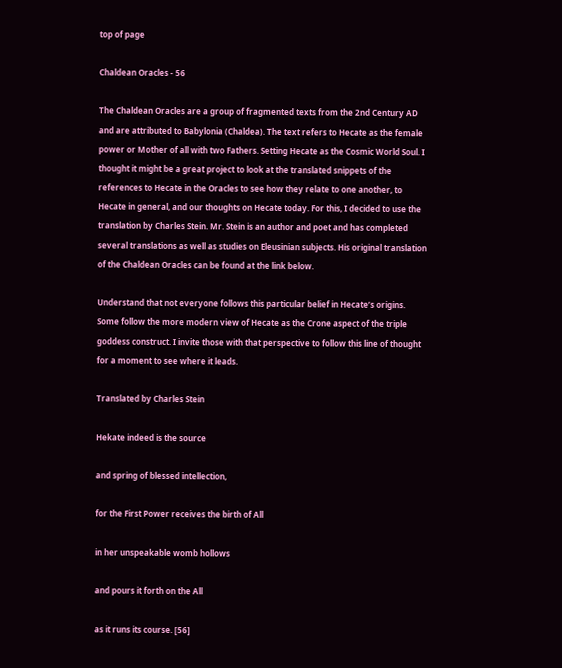top of page

Chaldean Oracles - 56

The Chaldean Oracles are a group of fragmented texts from the 2nd Century AD and are attributed to Babylonia (Chaldea). The text refers to Hecate as the female power or Mother of all with two Fathers. Setting Hecate as the Cosmic World Soul. I thought it might be a great project to look at the translated snippets of the references to Hecate in the Oracles to see how they relate to one another, to Hecate in general, and our thoughts on Hecate today. For this, I decided to use the translation by Charles Stein. Mr. Stein is an author and poet and has completed several translations as well as studies on Eleusinian subjects. His original translation of the Chaldean Oracles can be found at the link below.

Understand that not everyone follows this particular belief in Hecate’s origins. Some follow the more modern view of Hecate as the Crone aspect of the triple goddess construct. I invite those with that perspective to follow this line of thought for a moment to see where it leads.

Translated by Charles Stein

Hekate indeed is the source

and spring of blessed intellection,

for the First Power receives the birth of All

in her unspeakable womb hollows

and pours it forth on the All

as it runs its course. [56]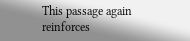This passage again reinforces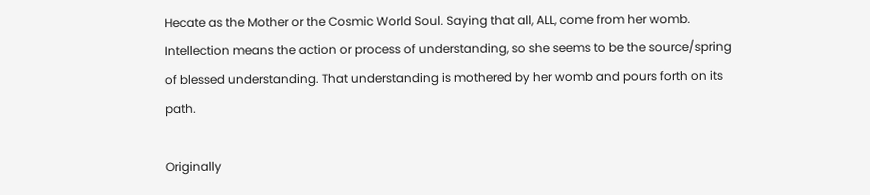Hecate as the Mother or the Cosmic World Soul. Saying that all, ALL, come from her womb. Intellection means the action or process of understanding, so she seems to be the source/spring of blessed understanding. That understanding is mothered by her womb and pours forth on its path.

Originally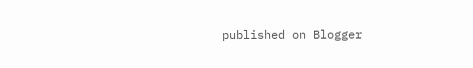published on Blogger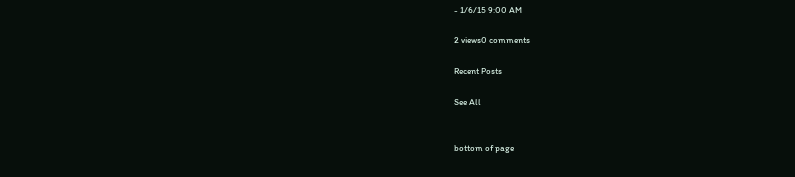- 1/6/15 9:00 AM

2 views0 comments

Recent Posts

See All


bottom of page